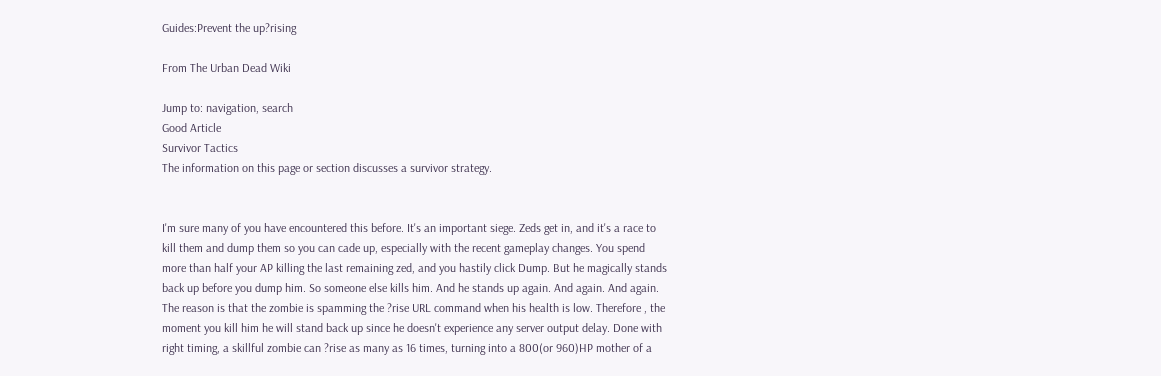Guides:Prevent the up?rising

From The Urban Dead Wiki

Jump to: navigation, search
Good Article
Survivor Tactics
The information on this page or section discusses a survivor strategy.


I'm sure many of you have encountered this before. It's an important siege. Zeds get in, and it's a race to kill them and dump them so you can cade up, especially with the recent gameplay changes. You spend more than half your AP killing the last remaining zed, and you hastily click Dump. But he magically stands back up before you dump him. So someone else kills him. And he stands up again. And again. And again. The reason is that the zombie is spamming the ?rise URL command when his health is low. Therefore , the moment you kill him he will stand back up since he doesn't experience any server output delay. Done with right timing, a skillful zombie can ?rise as many as 16 times, turning into a 800(or 960)HP mother of a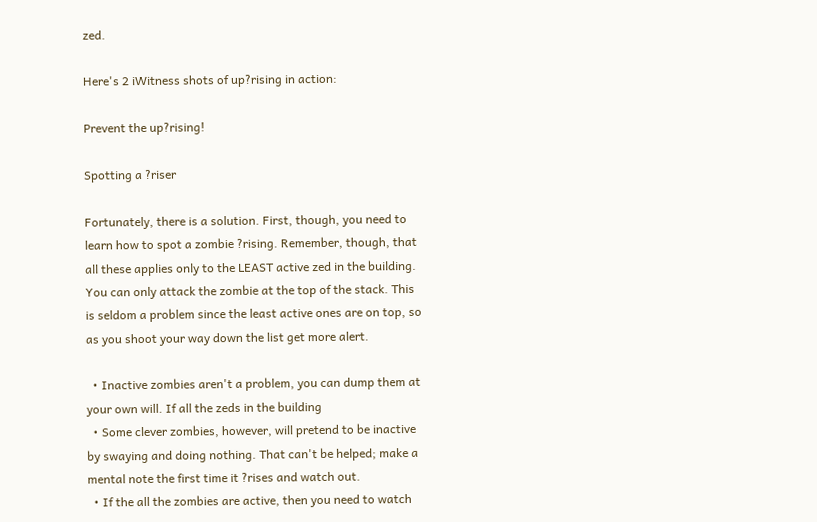zed.

Here's 2 iWitness shots of up?rising in action:

Prevent the up?rising!

Spotting a ?riser

Fortunately, there is a solution. First, though, you need to learn how to spot a zombie ?rising. Remember, though, that all these applies only to the LEAST active zed in the building. You can only attack the zombie at the top of the stack. This is seldom a problem since the least active ones are on top, so as you shoot your way down the list get more alert.

  • Inactive zombies aren't a problem, you can dump them at your own will. If all the zeds in the building
  • Some clever zombies, however, will pretend to be inactive by swaying and doing nothing. That can't be helped; make a mental note the first time it ?rises and watch out.
  • If the all the zombies are active, then you need to watch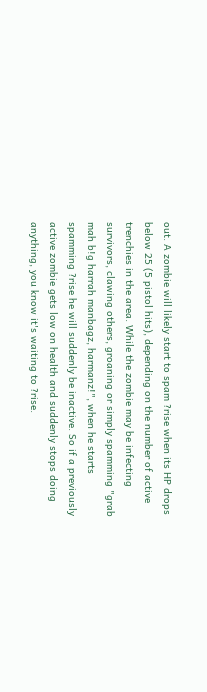out. A zombie will likely start to spam ?rise when its HP drops below 25 (5 pistol hits), depending on the number of active trenchies in the area. While the zombie may be infecting survivors, clawing others, groaning or simply spamming "grab mah b!g harrah manbagz, harmanz!", when he starts spamming ?rise he will suddenly be inactive. So if a previously active zombie gets low on health and suddenly stops doing anything, you know it's waiting to ?rise.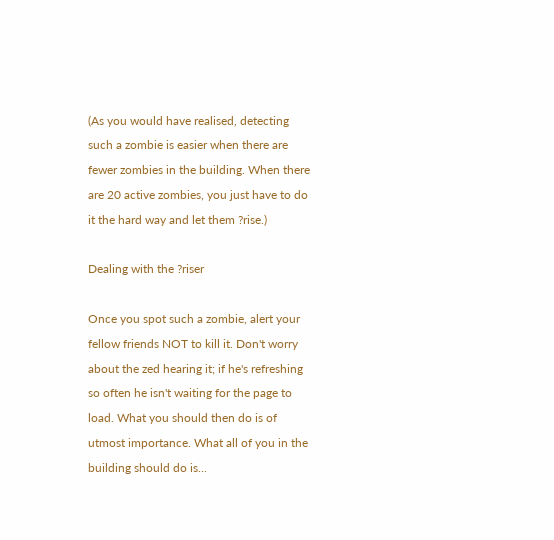(As you would have realised, detecting such a zombie is easier when there are fewer zombies in the building. When there are 20 active zombies, you just have to do it the hard way and let them ?rise.)

Dealing with the ?riser

Once you spot such a zombie, alert your fellow friends NOT to kill it. Don't worry about the zed hearing it; if he's refreshing so often he isn't waiting for the page to load. What you should then do is of utmost importance. What all of you in the building should do is...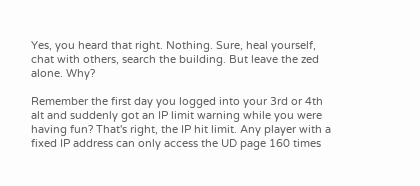Yes, you heard that right. Nothing. Sure, heal yourself, chat with others, search the building. But leave the zed alone. Why?

Remember the first day you logged into your 3rd or 4th alt and suddenly got an IP limit warning while you were having fun? That's right, the IP hit limit. Any player with a fixed IP address can only access the UD page 160 times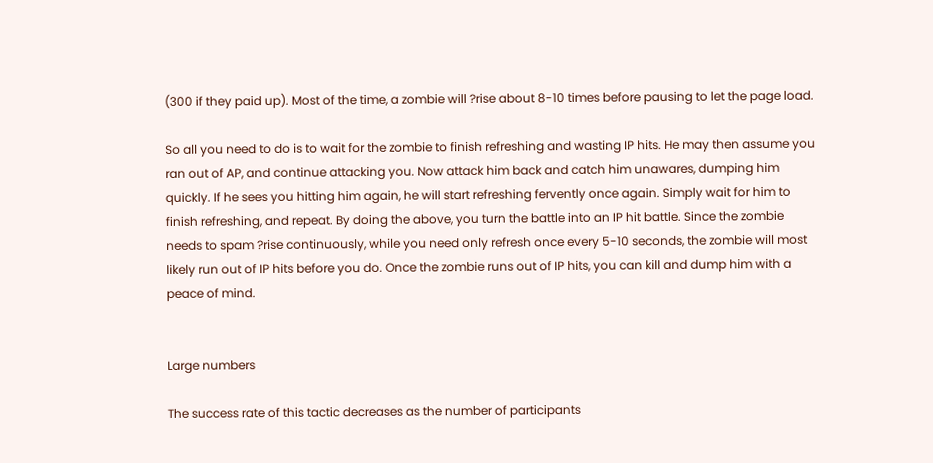(300 if they paid up). Most of the time, a zombie will ?rise about 8-10 times before pausing to let the page load.

So all you need to do is to wait for the zombie to finish refreshing and wasting IP hits. He may then assume you ran out of AP, and continue attacking you. Now attack him back and catch him unawares, dumping him quickly. If he sees you hitting him again, he will start refreshing fervently once again. Simply wait for him to finish refreshing, and repeat. By doing the above, you turn the battle into an IP hit battle. Since the zombie needs to spam ?rise continuously, while you need only refresh once every 5-10 seconds, the zombie will most likely run out of IP hits before you do. Once the zombie runs out of IP hits, you can kill and dump him with a peace of mind.


Large numbers

The success rate of this tactic decreases as the number of participants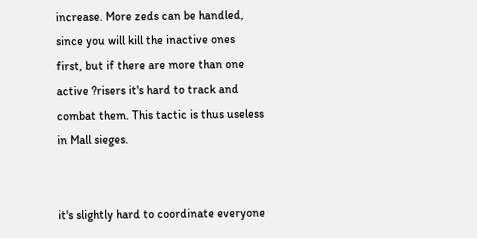increase. More zeds can be handled, since you will kill the inactive ones first, but if there are more than one active ?risers it's hard to track and combat them. This tactic is thus useless in Mall sieges.


it's slightly hard to coordinate everyone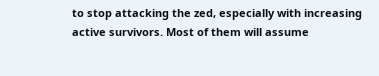to stop attacking the zed, especially with increasing active survivors. Most of them will assume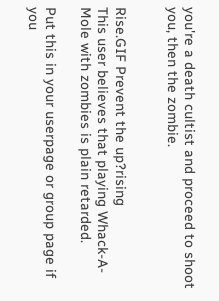you're a death cultist and proceed to shoot you, then the zombie.


Rise.GIF Prevent the up?rising
This user believes that playing Whack-A-Mole with zombies is plain retarded.

Put this in your userpage or group page if you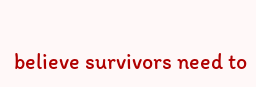believe survivors need to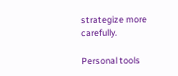strategize more carefully.

Personal tools